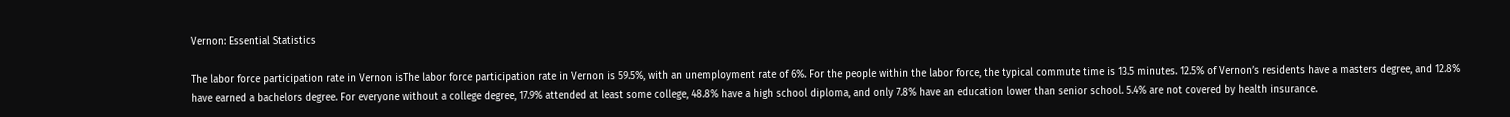Vernon: Essential Statistics

The labor force participation rate in Vernon isThe labor force participation rate in Vernon is 59.5%, with an unemployment rate of 6%. For the people within the labor force, the typical commute time is 13.5 minutes. 12.5% of Vernon’s residents have a masters degree, and 12.8% have earned a bachelors degree. For everyone without a college degree, 17.9% attended at least some college, 48.8% have a high school diploma, and only 7.8% have an education lower than senior school. 5.4% are not covered by health insurance.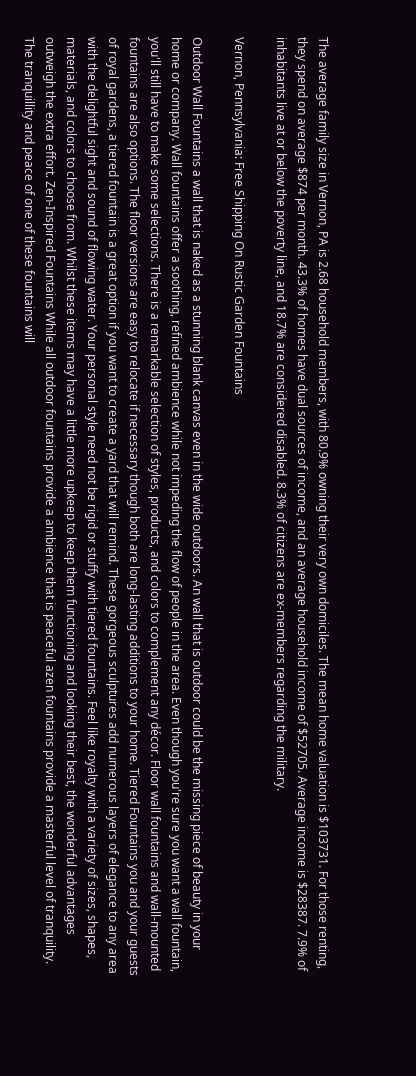The average family size in Vernon, PA is 2.68 household members, with 80.9% owning their very own domiciles. The mean home valuation is $103731. For those renting, they spend on average $874 per month. 43.3% of homes have dual sources of income, and an average household income of $52705. Average income is $28387. 7.9% of inhabitants live at or below the poverty line, and 18.7% are considered disabled. 8.3% of citizens are ex-members regarding the military.

Vernon, Pennsylvania: Free Shipping On Rustic Garden Fountains

Outdoor Wall Fountains a wall that is naked as a stunning blank canvas even in the wide outdoors. An wall that is outdoor could be the missing piece of beauty in your home or company. Wall fountains offer a soothing, refined ambience while not impeding the flow of people in the area. Even though you're sure you want a wall fountain, you'll still have to make some selections. There is a remarkable selection of styles, products, and colors to complement any décor. Floor wall fountains and wall-mounted fountains are also options. The floor versions are easy to relocate if necessary though both are long-lasting additions to your home. Tiered Fountains you and your guests of royal gardens, a tiered fountain is a great option if you want to create a yard that will remind. These gorgeous sculptures add numerous layers of elegance to any area with the delightful sight and sound of flowing water. Your personal style need not be rigid or stuffy with tiered fountains. Feel like royalty with a variety of sizes, shapes, materials, and colors to choose from. Whilst these items may have a little more upkeep to keep them functioning and looking their best, the wonderful advantages outweigh the extra effort. Zen-Inspired Fountains While all outdoor fountains provide a ambience that is peaceful azen fountains provide a masterful level of tranquility. The tranquillity and peace of one of these fountains will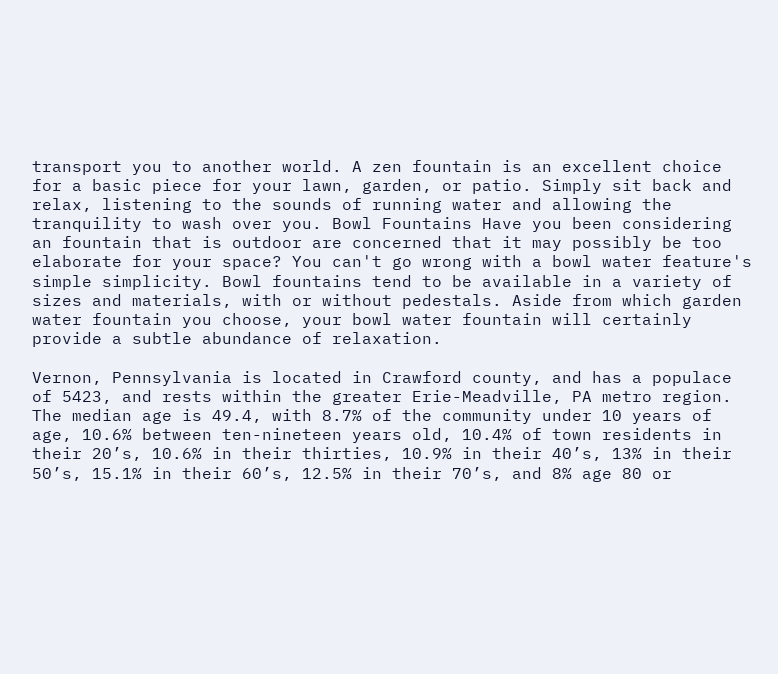transport you to another world. A zen fountain is an excellent choice for a basic piece for your lawn, garden, or patio. Simply sit back and relax, listening to the sounds of running water and allowing the tranquility to wash over you. Bowl Fountains Have you been considering an fountain that is outdoor are concerned that it may possibly be too elaborate for your space? You can't go wrong with a bowl water feature's simple simplicity. Bowl fountains tend to be available in a variety of sizes and materials, with or without pedestals. Aside from which garden water fountain you choose, your bowl water fountain will certainly provide a subtle abundance of relaxation.

Vernon, Pennsylvania is located in Crawford county, and has a populace of 5423, and rests within the greater Erie-Meadville, PA metro region. The median age is 49.4, with 8.7% of the community under 10 years of age, 10.6% between ten-nineteen years old, 10.4% of town residents in their 20’s, 10.6% in their thirties, 10.9% in their 40’s, 13% in their 50’s, 15.1% in their 60’s, 12.5% in their 70’s, and 8% age 80 or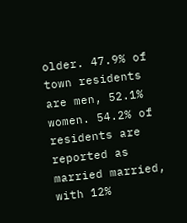older. 47.9% of town residents are men, 52.1% women. 54.2% of residents are reported as married married, with 12%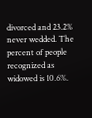divorced and 23.2% never wedded. The percent of people recognized as widowed is 10.6%.